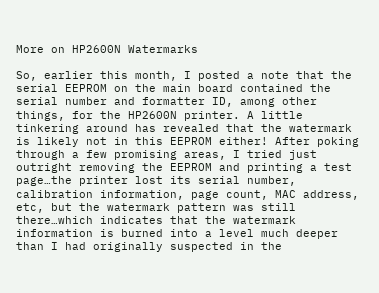More on HP2600N Watermarks

So, earlier this month, I posted a note that the serial EEPROM on the main board contained the serial number and formatter ID, among other things, for the HP2600N printer. A little tinkering around has revealed that the watermark is likely not in this EEPROM either! After poking through a few promising areas, I tried just outright removing the EEPROM and printing a test page…the printer lost its serial number, calibration information, page count, MAC address, etc, but the watermark pattern was still there…which indicates that the watermark information is burned into a level much deeper than I had originally suspected in the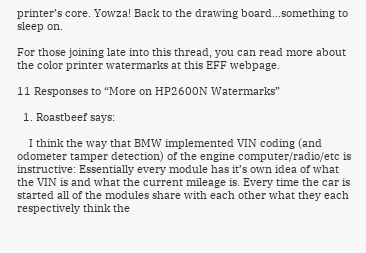printer’s core. Yowza! Back to the drawing board…something to sleep on.

For those joining late into this thread, you can read more about the color printer watermarks at this EFF webpage.

11 Responses to “More on HP2600N Watermarks”

  1. Roastbeef says:

    I think the way that BMW implemented VIN coding (and odometer tamper detection) of the engine computer/radio/etc is instructive: Essentially every module has it’s own idea of what the VIN is and what the current mileage is. Every time the car is started all of the modules share with each other what they each respectively think the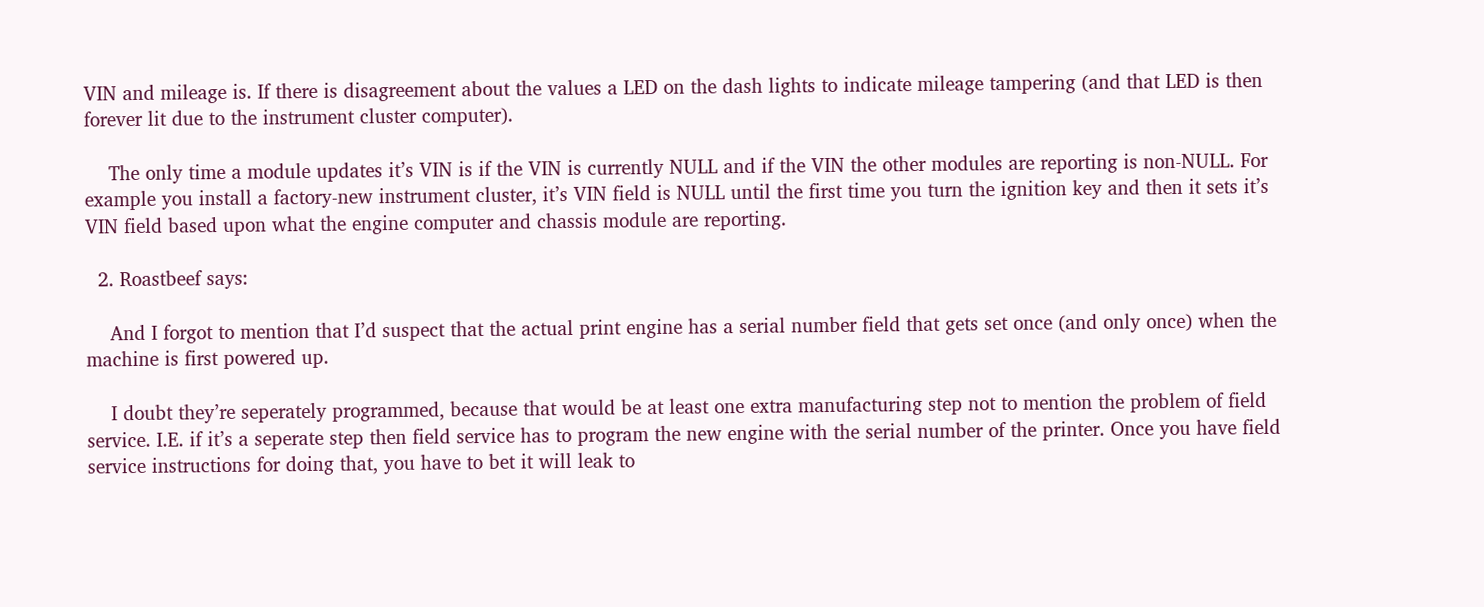VIN and mileage is. If there is disagreement about the values a LED on the dash lights to indicate mileage tampering (and that LED is then forever lit due to the instrument cluster computer).

    The only time a module updates it’s VIN is if the VIN is currently NULL and if the VIN the other modules are reporting is non-NULL. For example you install a factory-new instrument cluster, it’s VIN field is NULL until the first time you turn the ignition key and then it sets it’s VIN field based upon what the engine computer and chassis module are reporting.

  2. Roastbeef says:

    And I forgot to mention that I’d suspect that the actual print engine has a serial number field that gets set once (and only once) when the machine is first powered up.

    I doubt they’re seperately programmed, because that would be at least one extra manufacturing step not to mention the problem of field service. I.E. if it’s a seperate step then field service has to program the new engine with the serial number of the printer. Once you have field service instructions for doing that, you have to bet it will leak to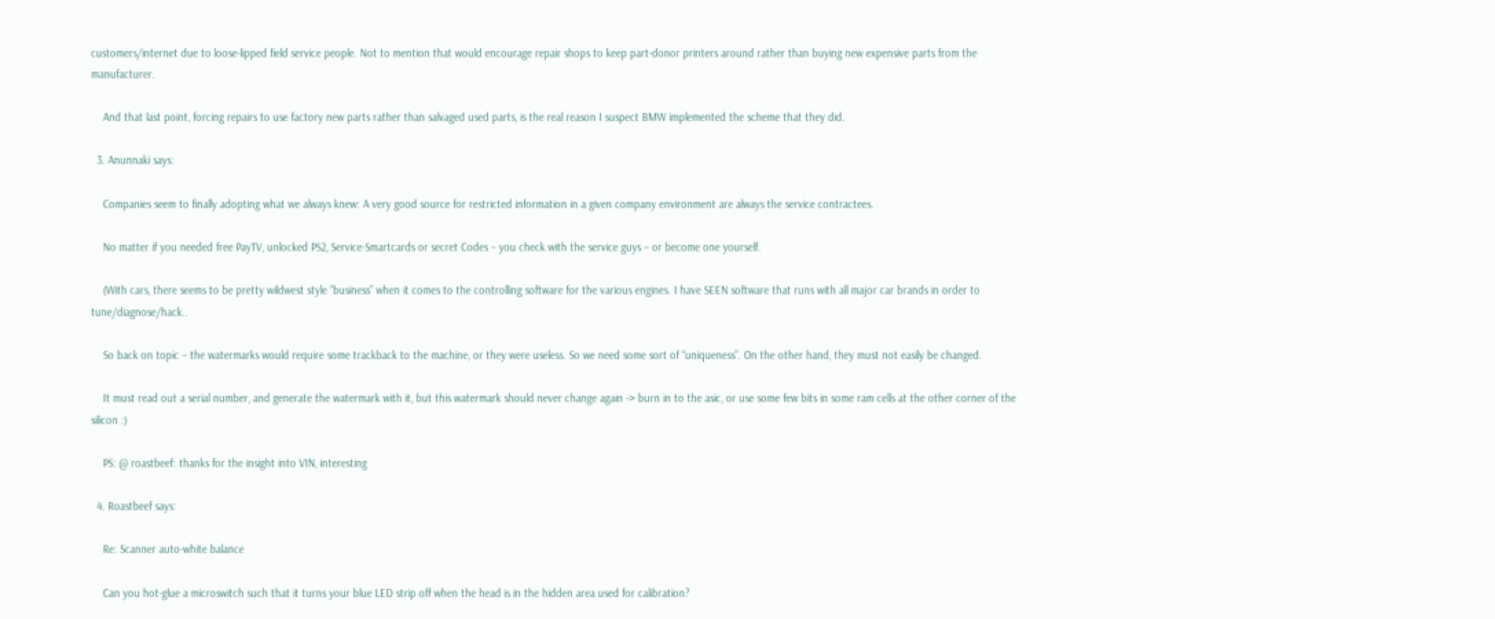customers/internet due to loose-lipped field service people. Not to mention that would encourage repair shops to keep part-donor printers around rather than buying new expensive parts from the manufacturer.

    And that last point, forcing repairs to use factory new parts rather than salvaged used parts, is the real reason I suspect BMW implemented the scheme that they did.

  3. Anunnaki says:

    Companies seem to finally adopting what we always knew: A very good source for restricted information in a given company environment are always the service contractees.

    No matter if you needed free PayTV, unlocked PS2, Service-Smartcards or secret Codes – you check with the service guys – or become one yourself.

    (With cars, there seems to be pretty wildwest style “business” when it comes to the controlling software for the various engines. I have SEEN software that runs with all major car brands in order to tune/diagnose/hack..

    So back on topic – the watermarks would require some trackback to the machine, or they were useless. So we need some sort of “uniqueness”. On the other hand, they must not easily be changed.

    It must read out a serial number, and generate the watermark with it, but this watermark should never change again -> burn in to the asic, or use some few bits in some ram cells at the other corner of the silicon :)

    PS: @ roastbeef: thanks for the insight into VIN, interesting

  4. Roastbeef says:

    Re: Scanner auto-white balance

    Can you hot-glue a microswitch such that it turns your blue LED strip off when the head is in the hidden area used for calibration?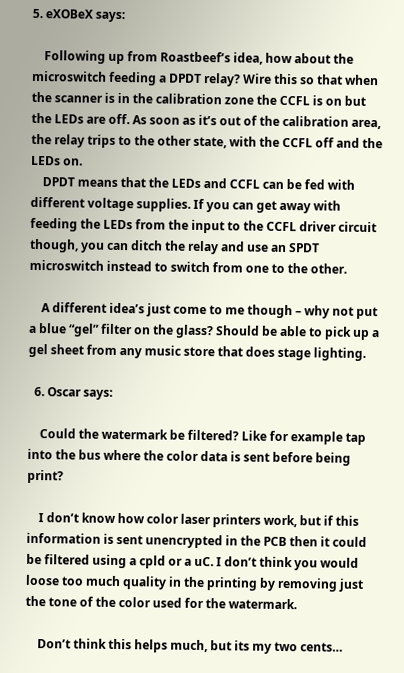5. eXOBeX says:

    Following up from Roastbeef’s idea, how about the microswitch feeding a DPDT relay? Wire this so that when the scanner is in the calibration zone the CCFL is on but the LEDs are off. As soon as it’s out of the calibration area, the relay trips to the other state, with the CCFL off and the LEDs on.
    DPDT means that the LEDs and CCFL can be fed with different voltage supplies. If you can get away with feeding the LEDs from the input to the CCFL driver circuit though, you can ditch the relay and use an SPDT microswitch instead to switch from one to the other.

    A different idea’s just come to me though – why not put a blue “gel” filter on the glass? Should be able to pick up a gel sheet from any music store that does stage lighting.

  6. Oscar says:

    Could the watermark be filtered? Like for example tap into the bus where the color data is sent before being print?

    I don’t know how color laser printers work, but if this information is sent unencrypted in the PCB then it could be filtered using a cpld or a uC. I don’t think you would loose too much quality in the printing by removing just the tone of the color used for the watermark.

    Don’t think this helps much, but its my two cents…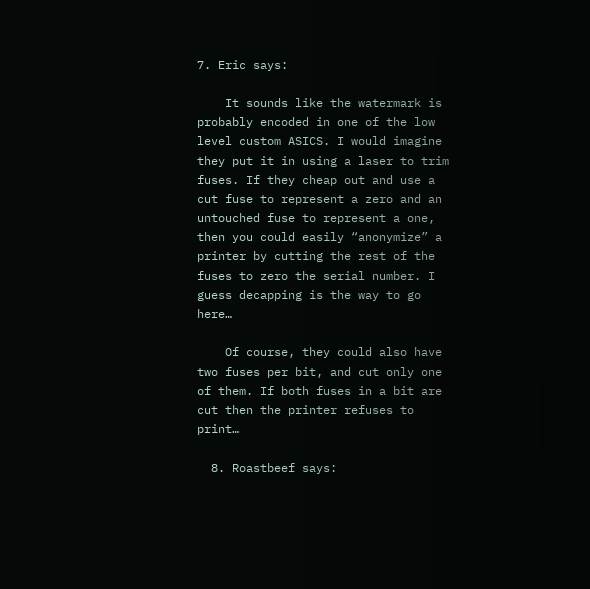7. Eric says:

    It sounds like the watermark is probably encoded in one of the low level custom ASICS. I would imagine they put it in using a laser to trim fuses. If they cheap out and use a cut fuse to represent a zero and an untouched fuse to represent a one, then you could easily “anonymize” a printer by cutting the rest of the fuses to zero the serial number. I guess decapping is the way to go here…

    Of course, they could also have two fuses per bit, and cut only one of them. If both fuses in a bit are cut then the printer refuses to print…

  8. Roastbeef says: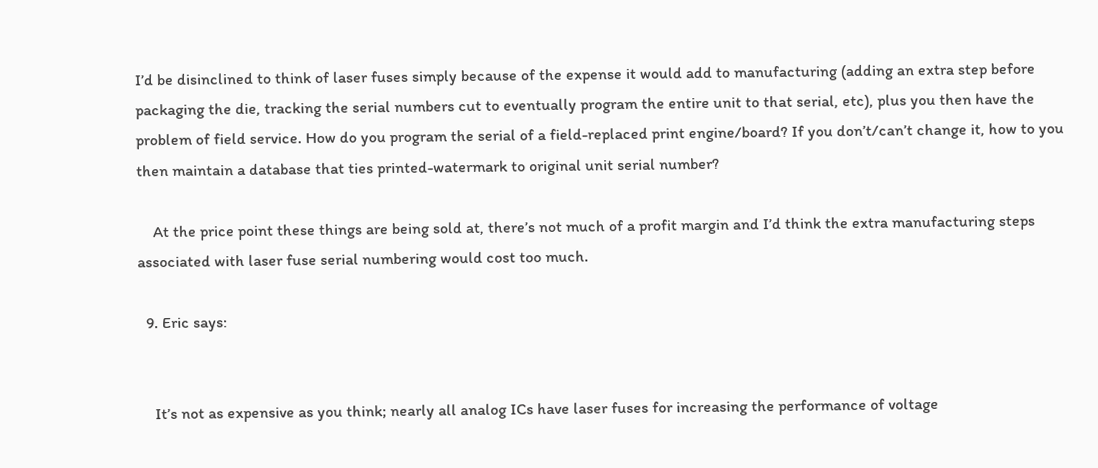I’d be disinclined to think of laser fuses simply because of the expense it would add to manufacturing (adding an extra step before packaging the die, tracking the serial numbers cut to eventually program the entire unit to that serial, etc), plus you then have the problem of field service. How do you program the serial of a field-replaced print engine/board? If you don’t/can’t change it, how to you then maintain a database that ties printed-watermark to original unit serial number?

    At the price point these things are being sold at, there’s not much of a profit margin and I’d think the extra manufacturing steps associated with laser fuse serial numbering would cost too much.

  9. Eric says:


    It’s not as expensive as you think; nearly all analog ICs have laser fuses for increasing the performance of voltage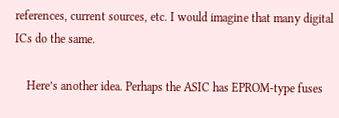references, current sources, etc. I would imagine that many digital ICs do the same.

    Here’s another idea. Perhaps the ASIC has EPROM-type fuses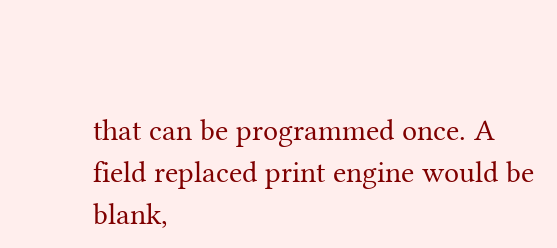that can be programmed once. A field replaced print engine would be blank,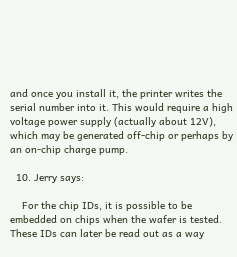and once you install it, the printer writes the serial number into it. This would require a high voltage power supply (actually about 12V), which may be generated off-chip or perhaps by an on-chip charge pump.

  10. Jerry says:

    For the chip IDs, it is possible to be embedded on chips when the wafer is tested. These IDs can later be read out as a way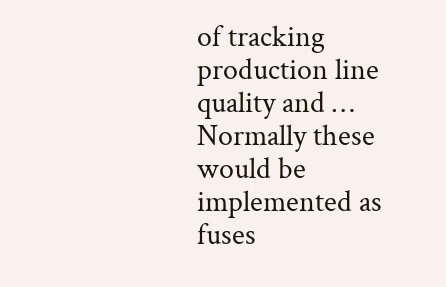of tracking production line quality and … Normally these would be implemented as fuses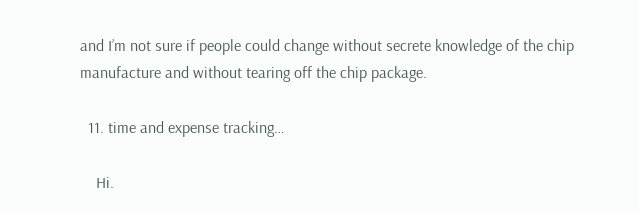and I’m not sure if people could change without secrete knowledge of the chip manufacture and without tearing off the chip package.

  11. time and expense tracking…

    Hi.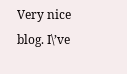Very nice blog. I\’ve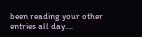been reading your other entries all day….